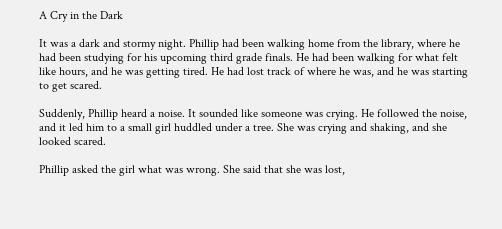A Cry in the Dark

It was a dark and stormy night. Phillip had been walking home from the library, where he had been studying for his upcoming third grade finals. He had been walking for what felt like hours, and he was getting tired. He had lost track of where he was, and he was starting to get scared.

Suddenly, Phillip heard a noise. It sounded like someone was crying. He followed the noise, and it led him to a small girl huddled under a tree. She was crying and shaking, and she looked scared.

Phillip asked the girl what was wrong. She said that she was lost,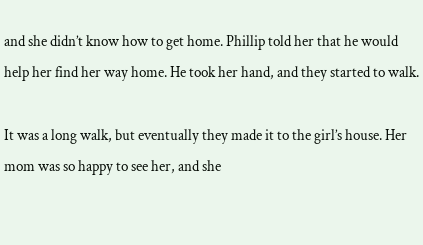and she didn’t know how to get home. Phillip told her that he would help her find her way home. He took her hand, and they started to walk.

It was a long walk, but eventually they made it to the girl’s house. Her mom was so happy to see her, and she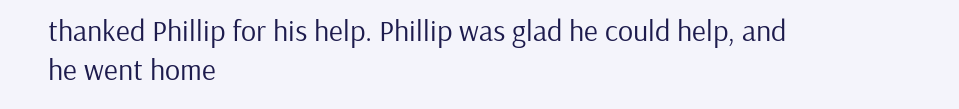thanked Phillip for his help. Phillip was glad he could help, and he went home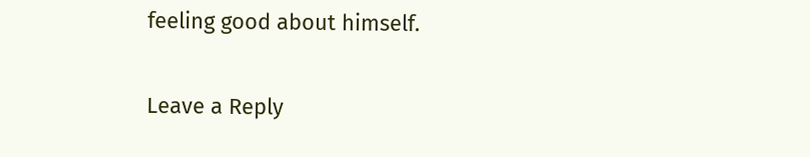feeling good about himself.

Leave a Reply